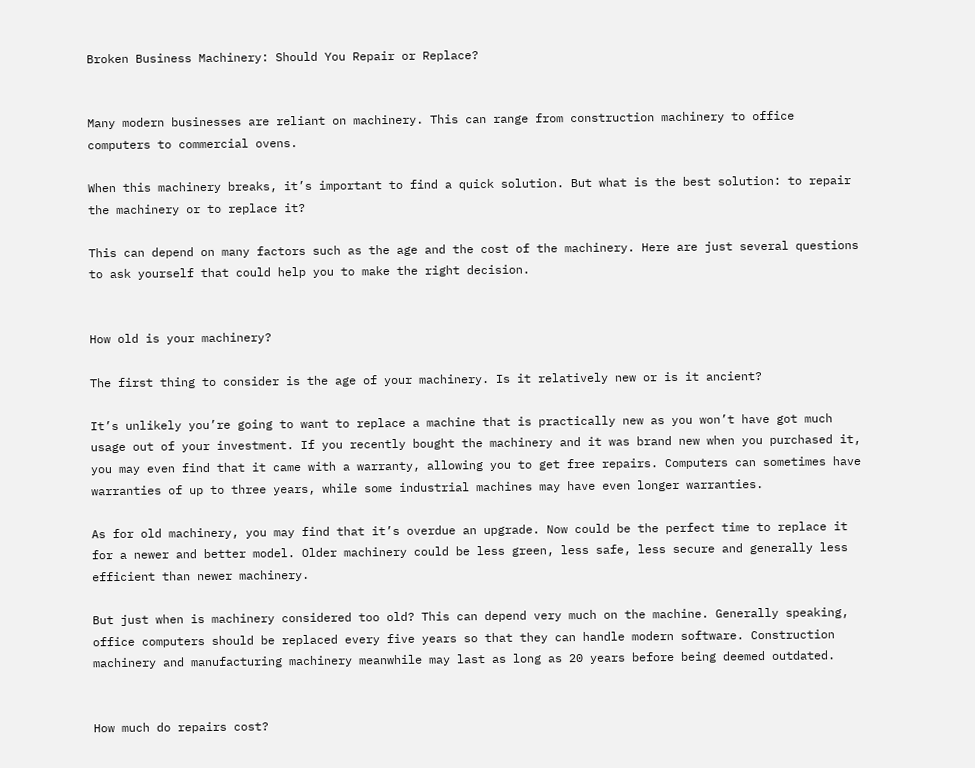Broken Business Machinery: Should You Repair or Replace?


Many modern businesses are reliant on machinery. This can range from construction machinery to office computers to commercial ovens.

When this machinery breaks, it’s important to find a quick solution. But what is the best solution: to repair the machinery or to replace it?

This can depend on many factors such as the age and the cost of the machinery. Here are just several questions to ask yourself that could help you to make the right decision.


How old is your machinery?

The first thing to consider is the age of your machinery. Is it relatively new or is it ancient?

It’s unlikely you’re going to want to replace a machine that is practically new as you won’t have got much usage out of your investment. If you recently bought the machinery and it was brand new when you purchased it, you may even find that it came with a warranty, allowing you to get free repairs. Computers can sometimes have warranties of up to three years, while some industrial machines may have even longer warranties.

As for old machinery, you may find that it’s overdue an upgrade. Now could be the perfect time to replace it for a newer and better model. Older machinery could be less green, less safe, less secure and generally less efficient than newer machinery.

But just when is machinery considered too old? This can depend very much on the machine. Generally speaking, office computers should be replaced every five years so that they can handle modern software. Construction machinery and manufacturing machinery meanwhile may last as long as 20 years before being deemed outdated.


How much do repairs cost?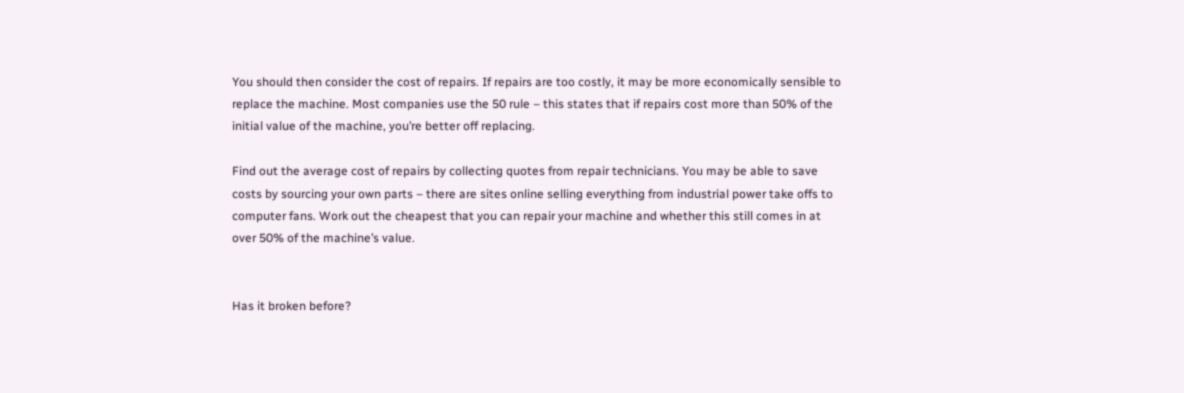You should then consider the cost of repairs. If repairs are too costly, it may be more economically sensible to replace the machine. Most companies use the 50 rule – this states that if repairs cost more than 50% of the initial value of the machine, you’re better off replacing.

Find out the average cost of repairs by collecting quotes from repair technicians. You may be able to save costs by sourcing your own parts – there are sites online selling everything from industrial power take offs to computer fans. Work out the cheapest that you can repair your machine and whether this still comes in at over 50% of the machine’s value.


Has it broken before?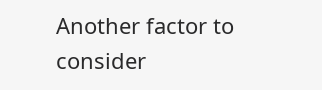Another factor to consider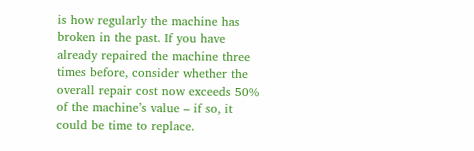is how regularly the machine has broken in the past. If you have already repaired the machine three times before, consider whether the overall repair cost now exceeds 50% of the machine’s value – if so, it could be time to replace.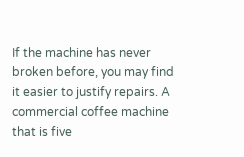If the machine has never broken before, you may find it easier to justify repairs. A commercial coffee machine that is five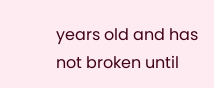years old and has not broken until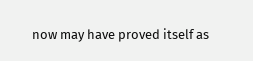now may have proved itself as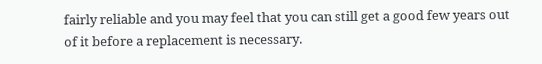fairly reliable and you may feel that you can still get a good few years out of it before a replacement is necessary.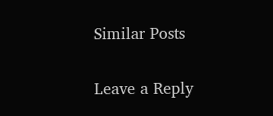Similar Posts

Leave a Reply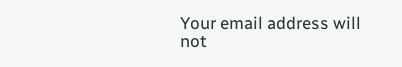Your email address will not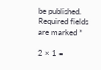be published. Required fields are marked *

2 × 1 =